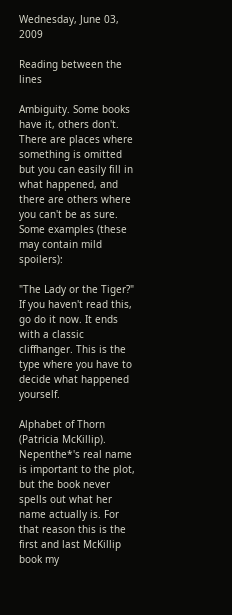Wednesday, June 03, 2009

Reading between the lines

Ambiguity. Some books have it, others don't. There are places where something is omitted but you can easily fill in what happened, and there are others where you can't be as sure. Some examples (these may contain mild spoilers):

"The Lady or the Tiger?" If you haven't read this, go do it now. It ends with a classic cliffhanger. This is the type where you have to decide what happened yourself.

Alphabet of Thorn (Patricia McKillip). Nepenthe*'s real name is important to the plot, but the book never spells out what her name actually is. For that reason this is the first and last McKillip book my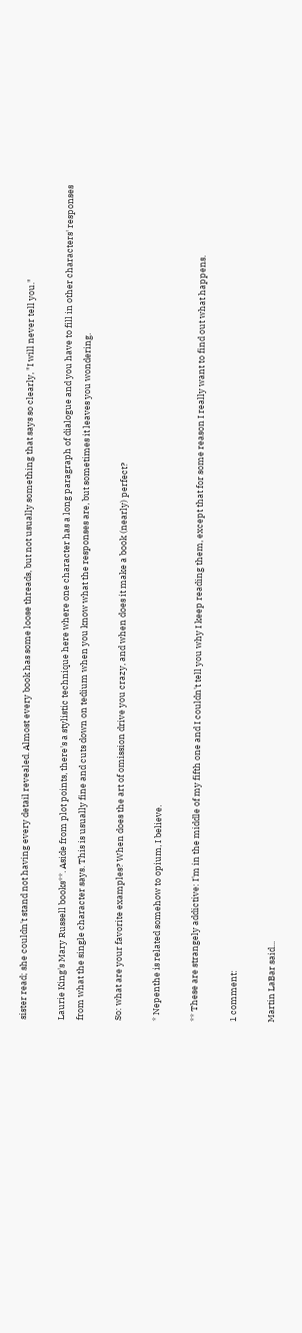sister read; she couldn't stand not having every detail revealed. Almost every book has some loose threads, but not usually something that says so clearly, "I will never tell you."

Laurie King's Mary Russell books**. Aside from plot points, there's a stylistic technique here where one character has a long paragraph of dialogue and you have to fill in other characters' responses from what the single character says. This is usually fine and cuts down on tedium when you know what the responses are, but sometimes it leaves you wondering.

So: what are your favorite examples? When does the art of omission drive you crazy, and when does it make a book (nearly) perfect?

* Nepenthe is related somehow to opium, I believe.

** These are strangely addictive: I'm in the middle of my fifth one and I couldn't tell you why I keep reading them, except that for some reason I really want to find out what happens.

1 comment:

Martin LaBar said...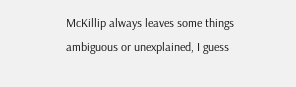McKillip always leaves some things ambiguous or unexplained, I guess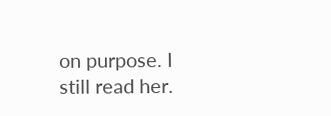on purpose. I still read her.